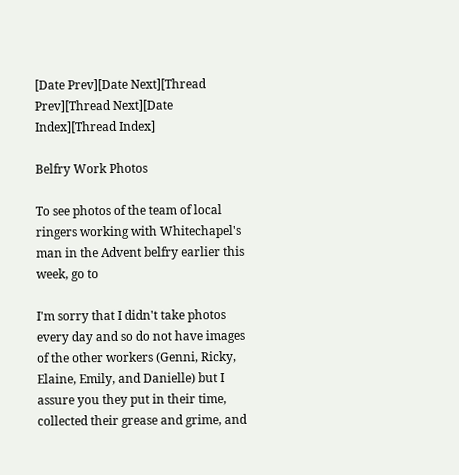[Date Prev][Date Next][Thread Prev][Thread Next][Date Index][Thread Index]

Belfry Work Photos

To see photos of the team of local ringers working with Whitechapel's man in the Advent belfry earlier this week, go to

I'm sorry that I didn't take photos every day and so do not have images of the other workers (Genni, Ricky, Elaine, Emily, and Danielle) but I assure you they put in their time, collected their grease and grime, and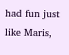had fun just like Maris,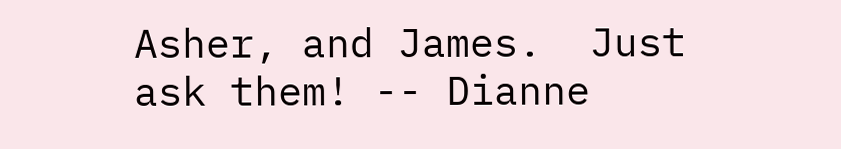Asher, and James.  Just ask them! -- Dianne